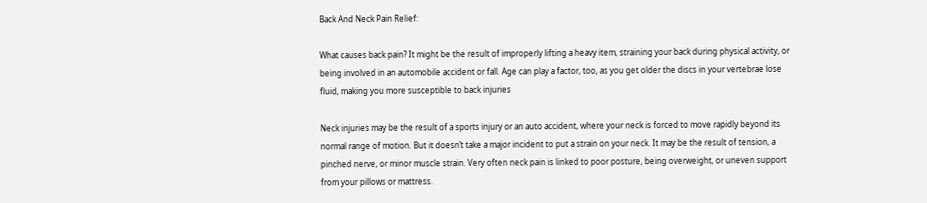Back And Neck Pain Relief:

What causes back pain? It might be the result of improperly lifting a heavy item, straining your back during physical activity, or being involved in an automobile accident or fall. Age can play a factor, too, as you get older the discs in your vertebrae lose fluid, making you more susceptible to back injuries

Neck injuries may be the result of a sports injury or an auto accident, where your neck is forced to move rapidly beyond its normal range of motion. But it doesn’t take a major incident to put a strain on your neck. It may be the result of tension, a pinched nerve, or minor muscle strain. Very often neck pain is linked to poor posture, being overweight, or uneven support from your pillows or mattress.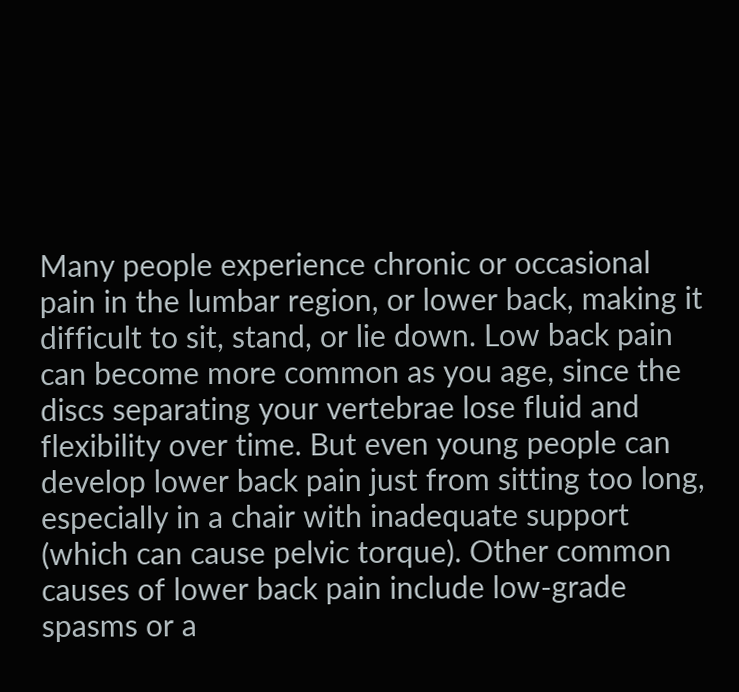Many people experience chronic or occasional pain in the lumbar region, or lower back, making it difficult to sit, stand, or lie down. Low back pain can become more common as you age, since the discs separating your vertebrae lose fluid and flexibility over time. But even young people can develop lower back pain just from sitting too long, especially in a chair with inadequate support (which can cause pelvic torque). Other common causes of lower back pain include low-grade spasms or a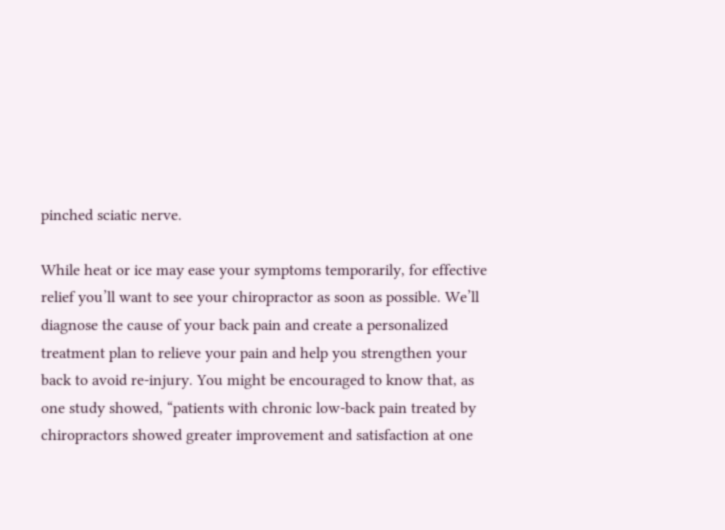pinched sciatic nerve.

While heat or ice may ease your symptoms temporarily, for effective relief you’ll want to see your chiropractor as soon as possible. We’ll diagnose the cause of your back pain and create a personalized treatment plan to relieve your pain and help you strengthen your back to avoid re-injury. You might be encouraged to know that, as one study showed, “patients with chronic low-back pain treated by chiropractors showed greater improvement and satisfaction at one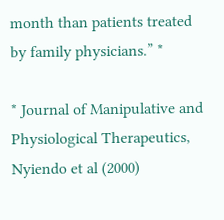month than patients treated by family physicians.” *

* Journal of Manipulative and Physiological Therapeutics, Nyiendo et al (2000)